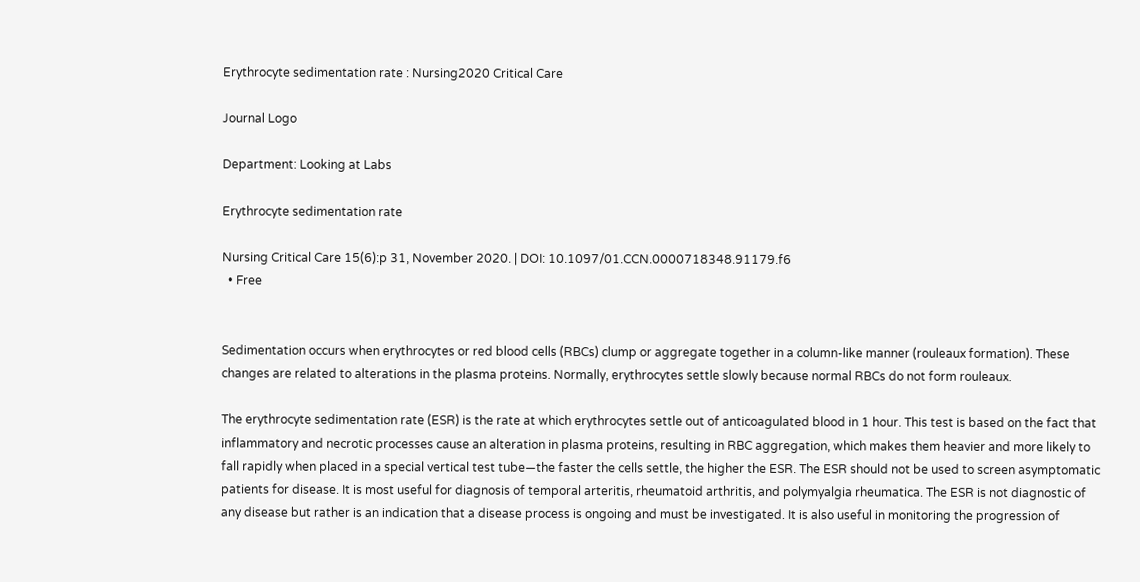Erythrocyte sedimentation rate : Nursing2020 Critical Care

Journal Logo

Department: Looking at Labs

Erythrocyte sedimentation rate

Nursing Critical Care 15(6):p 31, November 2020. | DOI: 10.1097/01.CCN.0000718348.91179.f6
  • Free


Sedimentation occurs when erythrocytes or red blood cells (RBCs) clump or aggregate together in a column-like manner (rouleaux formation). These changes are related to alterations in the plasma proteins. Normally, erythrocytes settle slowly because normal RBCs do not form rouleaux.

The erythrocyte sedimentation rate (ESR) is the rate at which erythrocytes settle out of anticoagulated blood in 1 hour. This test is based on the fact that inflammatory and necrotic processes cause an alteration in plasma proteins, resulting in RBC aggregation, which makes them heavier and more likely to fall rapidly when placed in a special vertical test tube—the faster the cells settle, the higher the ESR. The ESR should not be used to screen asymptomatic patients for disease. It is most useful for diagnosis of temporal arteritis, rheumatoid arthritis, and polymyalgia rheumatica. The ESR is not diagnostic of any disease but rather is an indication that a disease process is ongoing and must be investigated. It is also useful in monitoring the progression of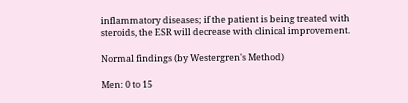inflammatory diseases; if the patient is being treated with steroids, the ESR will decrease with clinical improvement.

Normal findings (by Westergren's Method)

Men: 0 to 15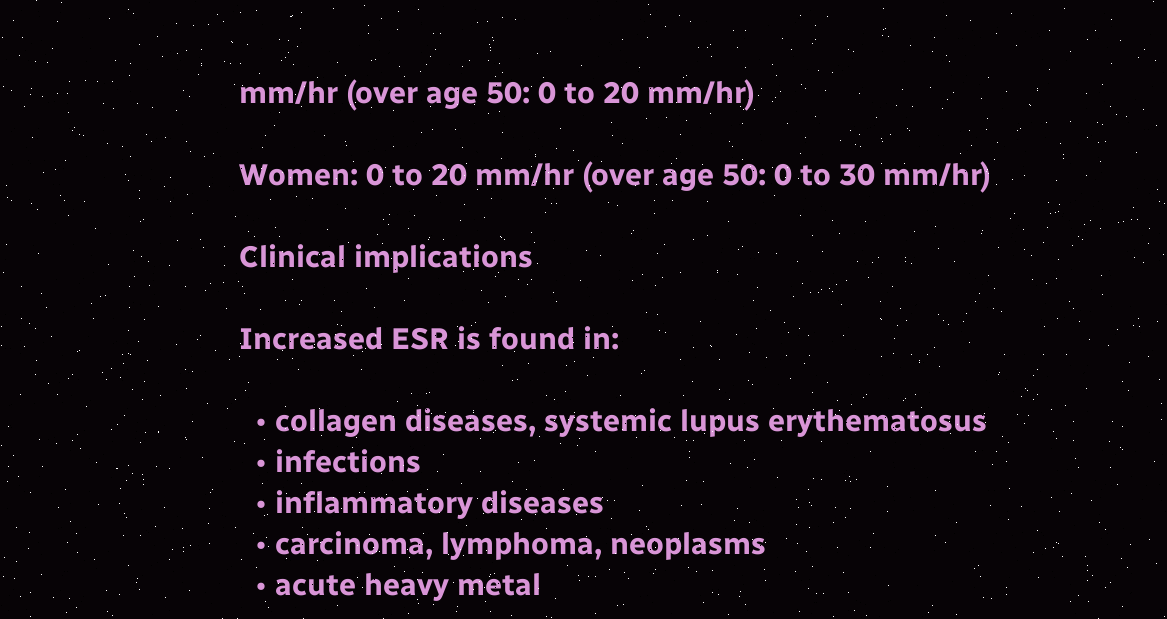mm/hr (over age 50: 0 to 20 mm/hr)

Women: 0 to 20 mm/hr (over age 50: 0 to 30 mm/hr)

Clinical implications

Increased ESR is found in:

  • collagen diseases, systemic lupus erythematosus
  • infections
  • inflammatory diseases
  • carcinoma, lymphoma, neoplasms
  • acute heavy metal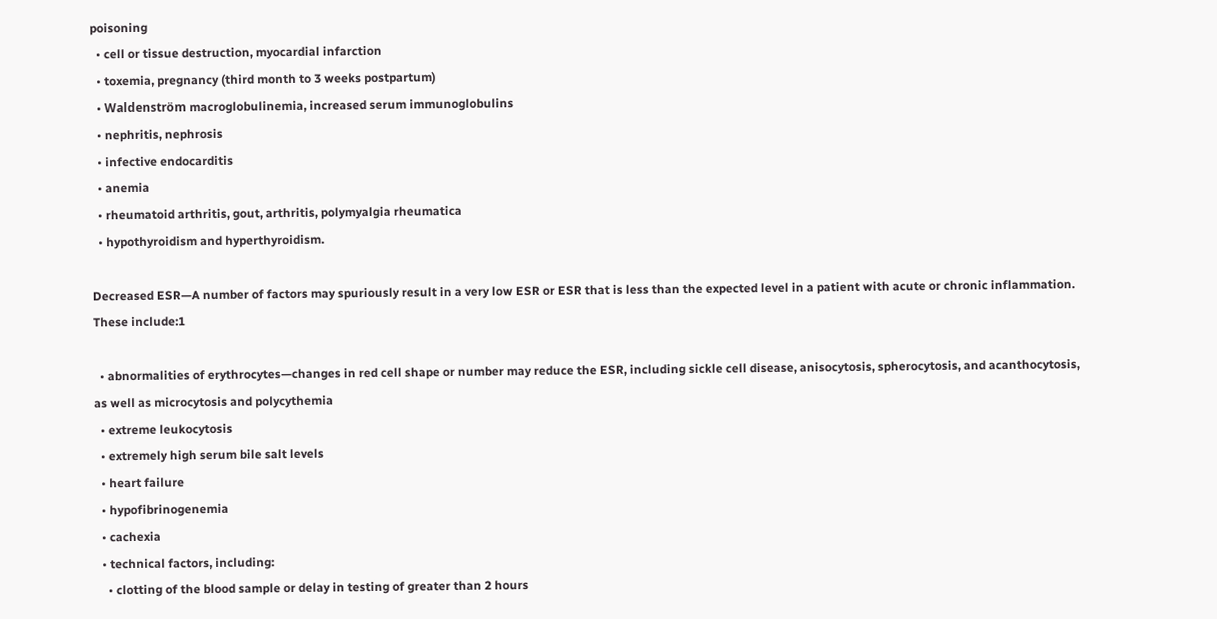poisoning
  • cell or tissue destruction, myocardial infarction
  • toxemia, pregnancy (third month to 3 weeks postpartum)
  • Waldenström macroglobulinemia, increased serum immunoglobulins
  • nephritis, nephrosis
  • infective endocarditis
  • anemia
  • rheumatoid arthritis, gout, arthritis, polymyalgia rheumatica
  • hypothyroidism and hyperthyroidism.

Decreased ESR—A number of factors may spuriously result in a very low ESR or ESR that is less than the expected level in a patient with acute or chronic inflammation. These include:1

  • abnormalities of erythrocytes—changes in red cell shape or number may reduce the ESR, including sickle cell disease, anisocytosis, spherocytosis, and acanthocytosis, as well as microcytosis and polycythemia
  • extreme leukocytosis
  • extremely high serum bile salt levels
  • heart failure
  • hypofibrinogenemia
  • cachexia
  • technical factors, including:
    • clotting of the blood sample or delay in testing of greater than 2 hours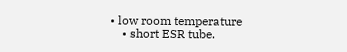• low room temperature
    • short ESR tube.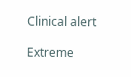Clinical alert

Extreme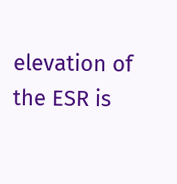elevation of the ESR is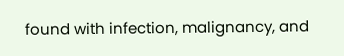found with infection, malignancy, and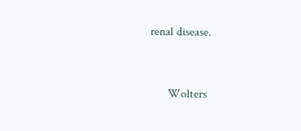renal disease.



      Wolters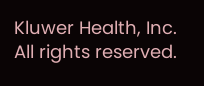Kluwer Health, Inc. All rights reserved.